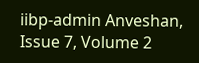iibp-admin Anveshan, Issue 7, Volume 2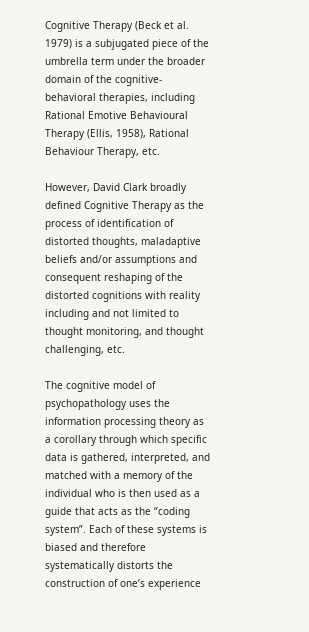Cognitive Therapy (Beck et al. 1979) is a subjugated piece of the umbrella term under the broader domain of the cognitive-behavioral therapies, including Rational Emotive Behavioural Therapy (Ellis, 1958), Rational Behaviour Therapy, etc.

However, David Clark broadly defined Cognitive Therapy as the process of identification of distorted thoughts, maladaptive beliefs and/or assumptions and consequent reshaping of the distorted cognitions with reality including and not limited to thought monitoring, and thought challenging, etc.

The cognitive model of psychopathology uses the information processing theory as a corollary through which specific data is gathered, interpreted, and matched with a memory of the individual who is then used as a guide that acts as the “coding system”. Each of these systems is biased and therefore systematically distorts the construction of one’s experience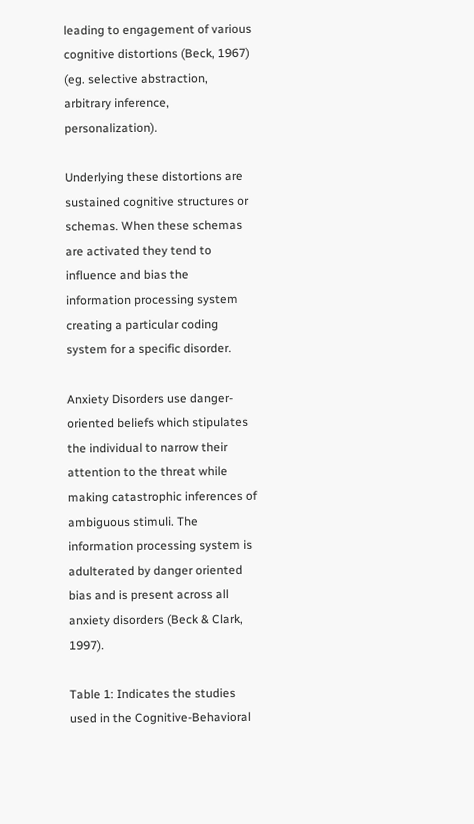leading to engagement of various cognitive distortions (Beck, 1967) (eg. selective abstraction, arbitrary inference, personalization).

Underlying these distortions are sustained cognitive structures or schemas. When these schemas are activated they tend to influence and bias the information processing system creating a particular coding system for a specific disorder.

Anxiety Disorders use danger-oriented beliefs which stipulates the individual to narrow their attention to the threat while making catastrophic inferences of ambiguous stimuli. The information processing system is adulterated by danger oriented bias and is present across all anxiety disorders (Beck & Clark, 1997).

Table 1: Indicates the studies used in the Cognitive-Behavioral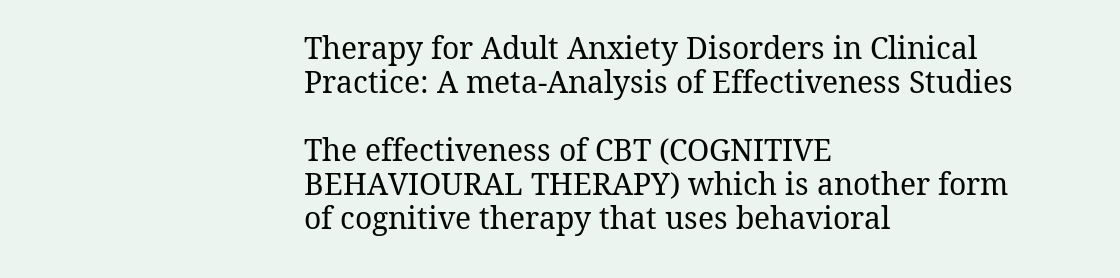Therapy for Adult Anxiety Disorders in Clinical Practice: A meta-Analysis of Effectiveness Studies

The effectiveness of CBT (COGNITIVE BEHAVIOURAL THERAPY) which is another form of cognitive therapy that uses behavioral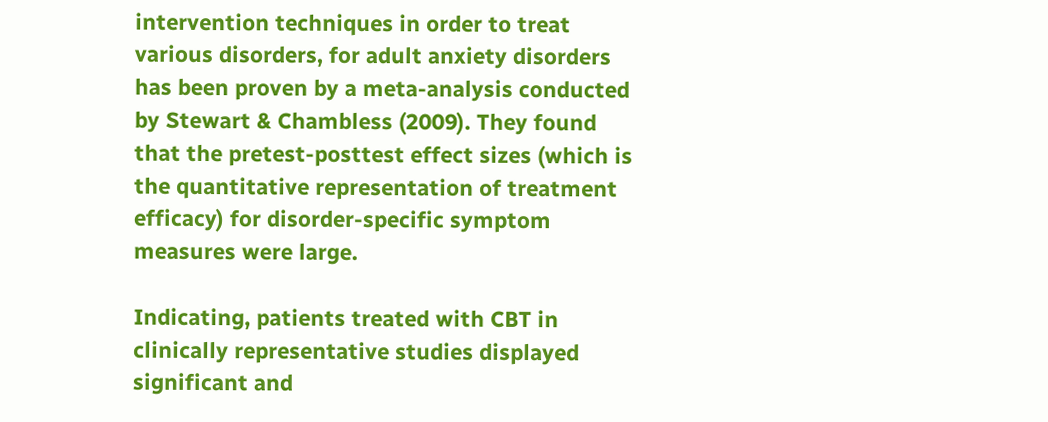intervention techniques in order to treat various disorders, for adult anxiety disorders has been proven by a meta-analysis conducted by Stewart & Chambless (2009). They found that the pretest-posttest effect sizes (which is the quantitative representation of treatment efficacy) for disorder-specific symptom measures were large.

Indicating, patients treated with CBT in clinically representative studies displayed significant and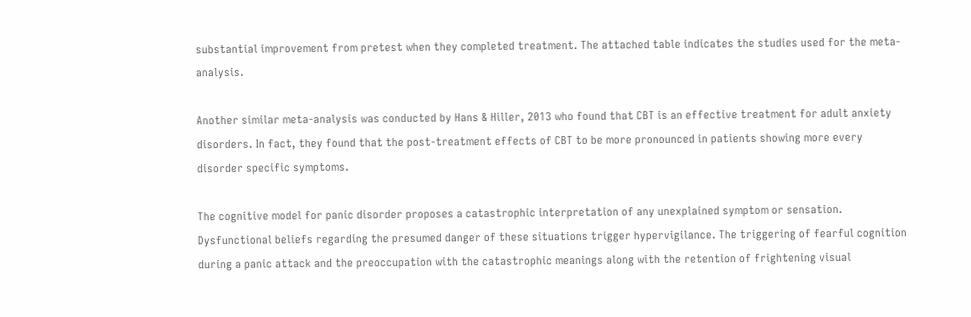substantial improvement from pretest when they completed treatment. The attached table indicates the studies used for the meta-analysis.

Another similar meta-analysis was conducted by Hans & Hiller, 2013 who found that CBT is an effective treatment for adult anxiety disorders. In fact, they found that the post-treatment effects of CBT to be more pronounced in patients showing more every disorder specific symptoms.

The cognitive model for panic disorder proposes a catastrophic interpretation of any unexplained symptom or sensation. Dysfunctional beliefs regarding the presumed danger of these situations trigger hypervigilance. The triggering of fearful cognition during a panic attack and the preoccupation with the catastrophic meanings along with the retention of frightening visual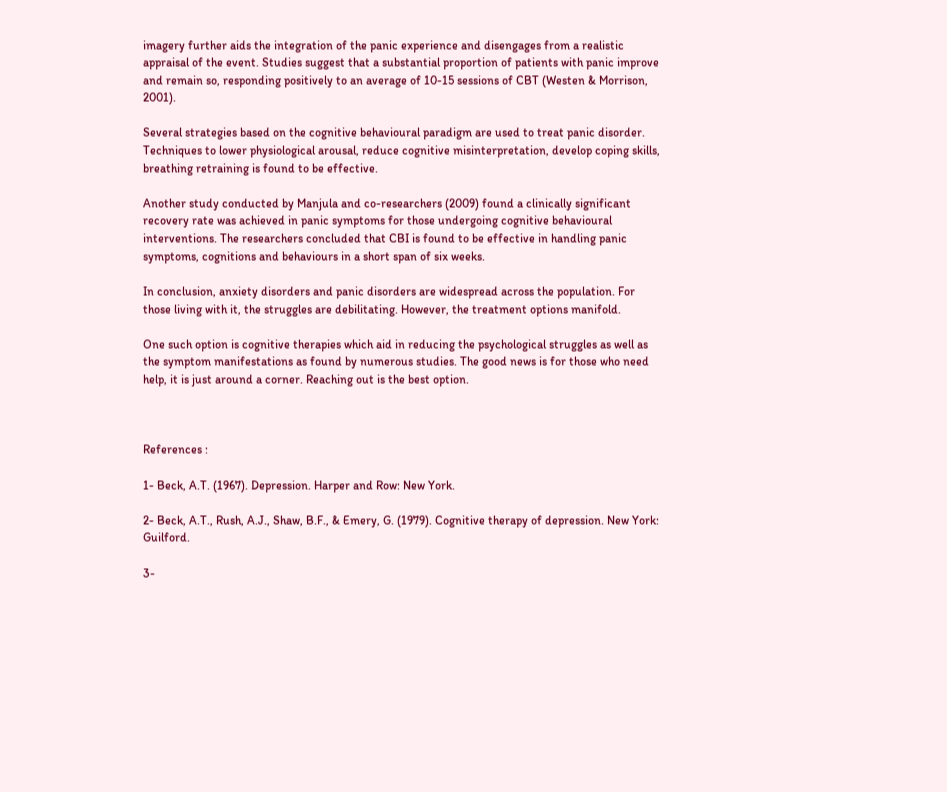imagery further aids the integration of the panic experience and disengages from a realistic appraisal of the event. Studies suggest that a substantial proportion of patients with panic improve and remain so, responding positively to an average of 10-15 sessions of CBT (Westen & Morrison, 2001).

Several strategies based on the cognitive behavioural paradigm are used to treat panic disorder. Techniques to lower physiological arousal, reduce cognitive misinterpretation, develop coping skills, breathing retraining is found to be effective.

Another study conducted by Manjula and co-researchers (2009) found a clinically significant recovery rate was achieved in panic symptoms for those undergoing cognitive behavioural interventions. The researchers concluded that CBI is found to be effective in handling panic symptoms, cognitions and behaviours in a short span of six weeks.

In conclusion, anxiety disorders and panic disorders are widespread across the population. For those living with it, the struggles are debilitating. However, the treatment options manifold.

One such option is cognitive therapies which aid in reducing the psychological struggles as well as the symptom manifestations as found by numerous studies. The good news is for those who need help, it is just around a corner. Reaching out is the best option.



References :

1- Beck, A.T. (1967). Depression. Harper and Row: New York.

2- Beck, A.T., Rush, A.J., Shaw, B.F., & Emery, G. (1979). Cognitive therapy of depression. New York: Guilford.

3-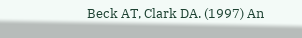Beck AT, Clark DA. (1997) An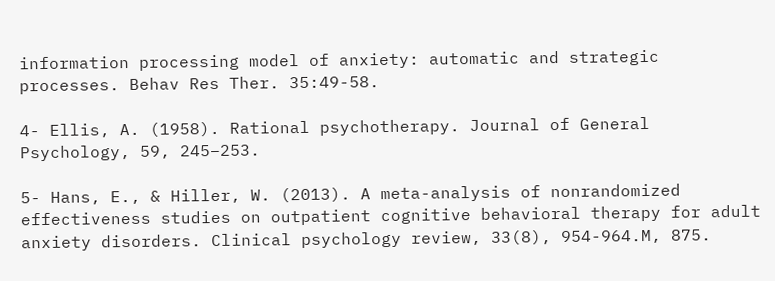information processing model of anxiety: automatic and strategic processes. Behav Res Ther. 35:49-58.

4- Ellis, A. (1958). Rational psychotherapy. Journal of General Psychology, 59, 245–253.

5- Hans, E., & Hiller, W. (2013). A meta-analysis of nonrandomized effectiveness studies on outpatient cognitive behavioral therapy for adult anxiety disorders. Clinical psychology review, 33(8), 954-964.M, 875.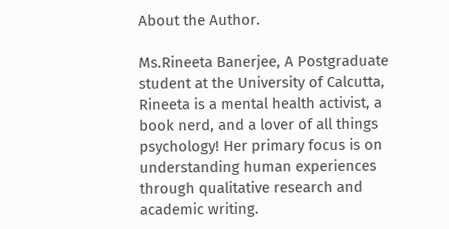About the Author.

Ms.Rineeta Banerjee, A Postgraduate student at the University of Calcutta, Rineeta is a mental health activist, a book nerd, and a lover of all things psychology! Her primary focus is on understanding human experiences through qualitative research and academic writing.